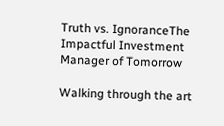Truth vs. IgnoranceThe Impactful Investment Manager of Tomorrow

Walking through the art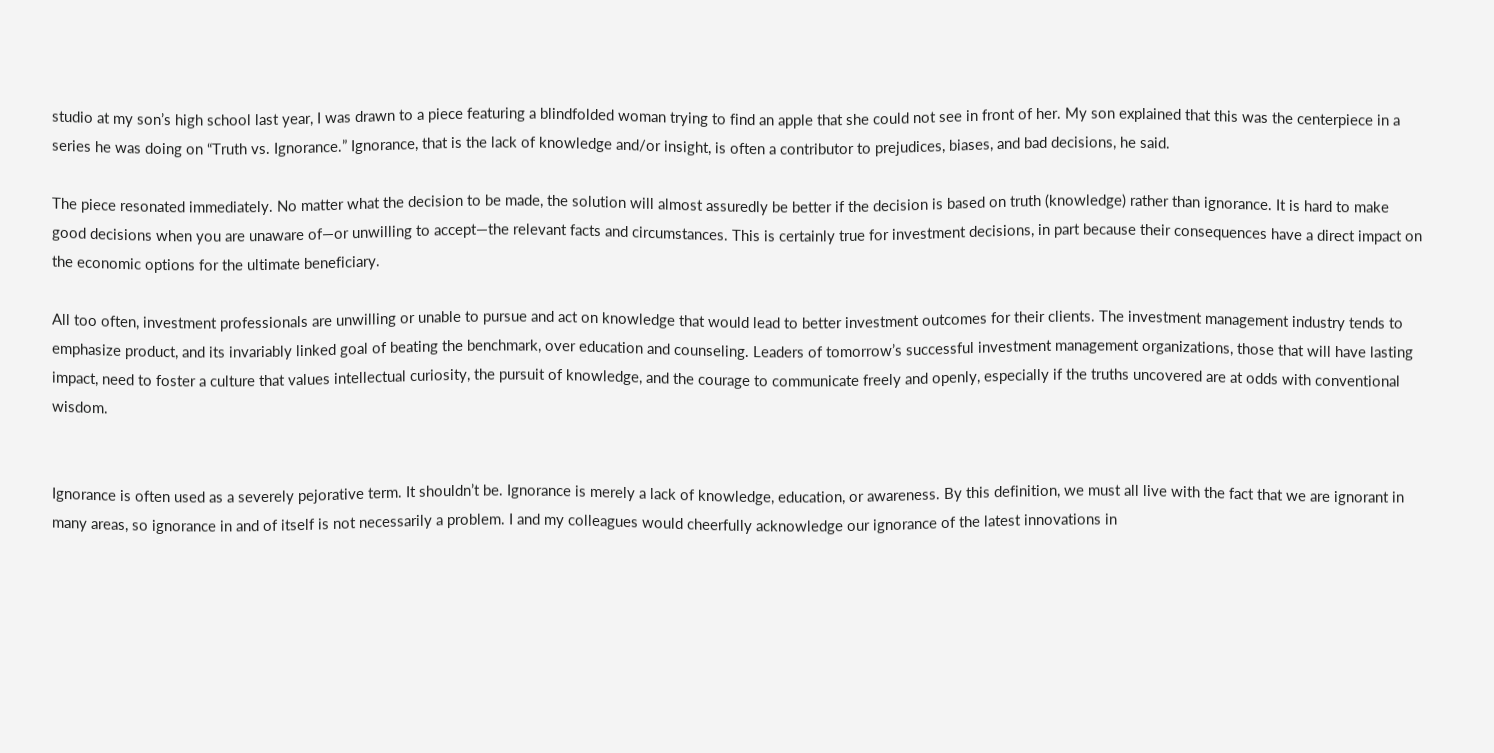studio at my son’s high school last year, I was drawn to a piece featuring a blindfolded woman trying to find an apple that she could not see in front of her. My son explained that this was the centerpiece in a series he was doing on “Truth vs. Ignorance.” Ignorance, that is the lack of knowledge and/or insight, is often a contributor to prejudices, biases, and bad decisions, he said.

The piece resonated immediately. No matter what the decision to be made, the solution will almost assuredly be better if the decision is based on truth (knowledge) rather than ignorance. It is hard to make good decisions when you are unaware of—or unwilling to accept—the relevant facts and circumstances. This is certainly true for investment decisions, in part because their consequences have a direct impact on the economic options for the ultimate beneficiary.

All too often, investment professionals are unwilling or unable to pursue and act on knowledge that would lead to better investment outcomes for their clients. The investment management industry tends to emphasize product, and its invariably linked goal of beating the benchmark, over education and counseling. Leaders of tomorrow’s successful investment management organizations, those that will have lasting impact, need to foster a culture that values intellectual curiosity, the pursuit of knowledge, and the courage to communicate freely and openly, especially if the truths uncovered are at odds with conventional wisdom.


Ignorance is often used as a severely pejorative term. It shouldn’t be. Ignorance is merely a lack of knowledge, education, or awareness. By this definition, we must all live with the fact that we are ignorant in many areas, so ignorance in and of itself is not necessarily a problem. I and my colleagues would cheerfully acknowledge our ignorance of the latest innovations in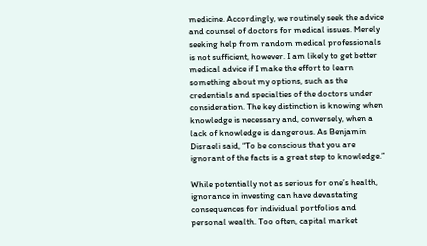medicine. Accordingly, we routinely seek the advice and counsel of doctors for medical issues. Merely seeking help from random medical professionals is not sufficient, however. I am likely to get better medical advice if I make the effort to learn something about my options, such as the credentials and specialties of the doctors under consideration. The key distinction is knowing when knowledge is necessary and, conversely, when a lack of knowledge is dangerous. As Benjamin Disraeli said, “To be conscious that you are ignorant of the facts is a great step to knowledge.”

While potentially not as serious for one’s health, ignorance in investing can have devastating consequences for individual portfolios and personal wealth. Too often, capital market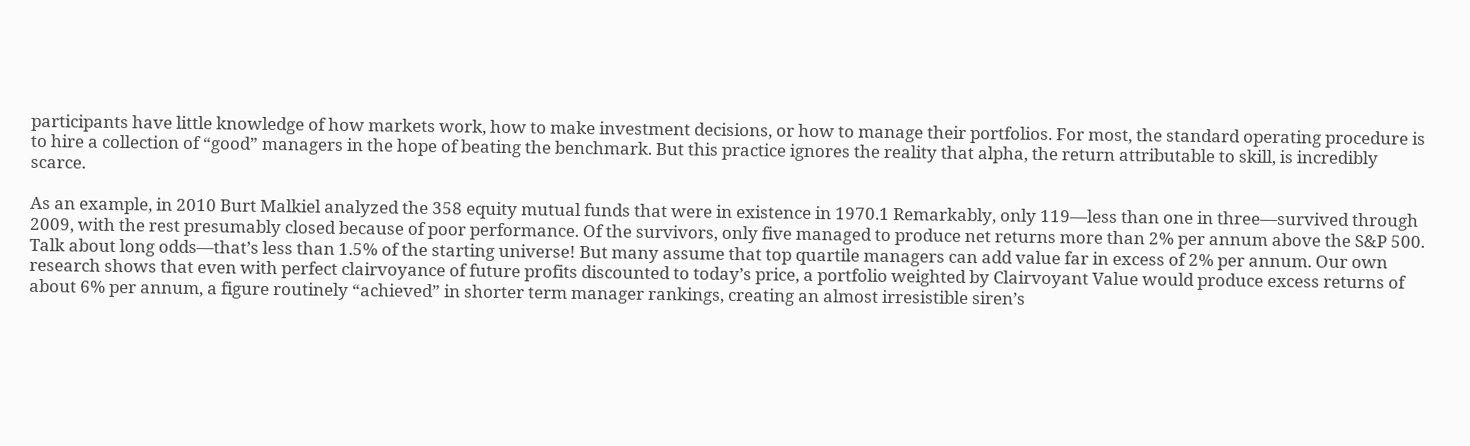participants have little knowledge of how markets work, how to make investment decisions, or how to manage their portfolios. For most, the standard operating procedure is to hire a collection of “good” managers in the hope of beating the benchmark. But this practice ignores the reality that alpha, the return attributable to skill, is incredibly scarce.

As an example, in 2010 Burt Malkiel analyzed the 358 equity mutual funds that were in existence in 1970.1 Remarkably, only 119—less than one in three—survived through 2009, with the rest presumably closed because of poor performance. Of the survivors, only five managed to produce net returns more than 2% per annum above the S&P 500. Talk about long odds—that’s less than 1.5% of the starting universe! But many assume that top quartile managers can add value far in excess of 2% per annum. Our own research shows that even with perfect clairvoyance of future profits discounted to today’s price, a portfolio weighted by Clairvoyant Value would produce excess returns of about 6% per annum, a figure routinely “achieved” in shorter term manager rankings, creating an almost irresistible siren’s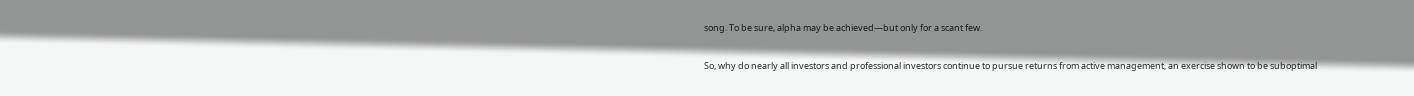song. To be sure, alpha may be achieved—but only for a scant few.

So, why do nearly all investors and professional investors continue to pursue returns from active management, an exercise shown to be suboptimal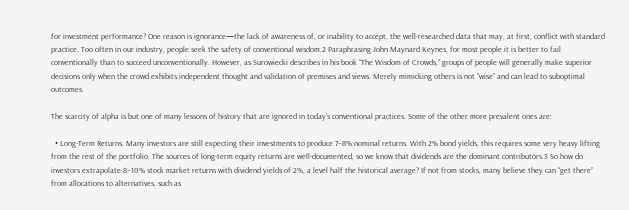for investment performance? One reason is ignorance—the lack of awareness of, or inability to accept, the well-researched data that may, at first, conflict with standard practice. Too often in our industry, people seek the safety of conventional wisdom.2 Paraphrasing John Maynard Keynes, for most people it is better to fail conventionally than to succeed unconventionally. However, as Surowiecki describes in his book “The Wisdom of Crowds,” groups of people will generally make superior decisions only when the crowd exhibits independent thought and validation of premises and views. Merely mimicking others is not “wise” and can lead to suboptimal outcomes.

The scarcity of alpha is but one of many lessons of history that are ignored in today’s conventional practices. Some of the other more prevalent ones are:

  • Long-Term Returns. Many investors are still expecting their investments to produce 7–8% nominal returns. With 2% bond yields, this requires some very heavy lifting from the rest of the portfolio. The sources of long-term equity returns are well-documented, so we know that dividends are the dominant contributors.3 So how do investors extrapolate 8–10% stock market returns with dividend yields of 2%, a level half the historical average? If not from stocks, many believe they can “get there” from allocations to alternatives, such as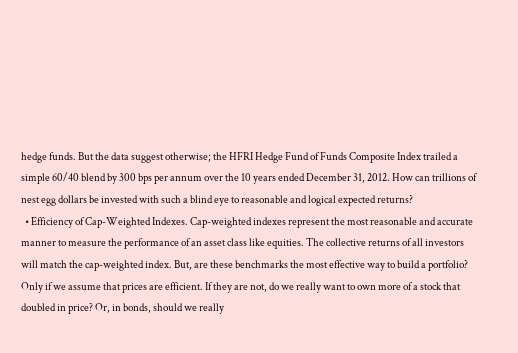hedge funds. But the data suggest otherwise; the HFRI Hedge Fund of Funds Composite Index trailed a simple 60/40 blend by 300 bps per annum over the 10 years ended December 31, 2012. How can trillions of nest egg dollars be invested with such a blind eye to reasonable and logical expected returns?
  • Efficiency of Cap-Weighted Indexes. Cap-weighted indexes represent the most reasonable and accurate manner to measure the performance of an asset class like equities. The collective returns of all investors will match the cap-weighted index. But, are these benchmarks the most effective way to build a portfolio? Only if we assume that prices are efficient. If they are not, do we really want to own more of a stock that doubled in price? Or, in bonds, should we really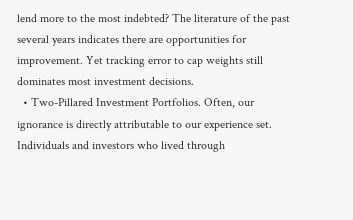lend more to the most indebted? The literature of the past several years indicates there are opportunities for improvement. Yet tracking error to cap weights still dominates most investment decisions.
  • Two-Pillared Investment Portfolios. Often, our ignorance is directly attributable to our experience set. Individuals and investors who lived through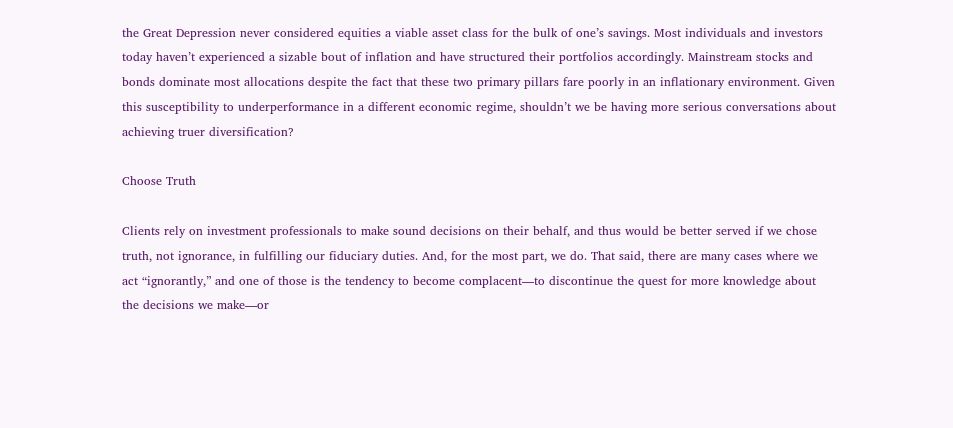the Great Depression never considered equities a viable asset class for the bulk of one’s savings. Most individuals and investors today haven’t experienced a sizable bout of inflation and have structured their portfolios accordingly. Mainstream stocks and bonds dominate most allocations despite the fact that these two primary pillars fare poorly in an inflationary environment. Given this susceptibility to underperformance in a different economic regime, shouldn’t we be having more serious conversations about achieving truer diversification?

Choose Truth

Clients rely on investment professionals to make sound decisions on their behalf, and thus would be better served if we chose truth, not ignorance, in fulfilling our fiduciary duties. And, for the most part, we do. That said, there are many cases where we act “ignorantly,” and one of those is the tendency to become complacent—to discontinue the quest for more knowledge about the decisions we make—or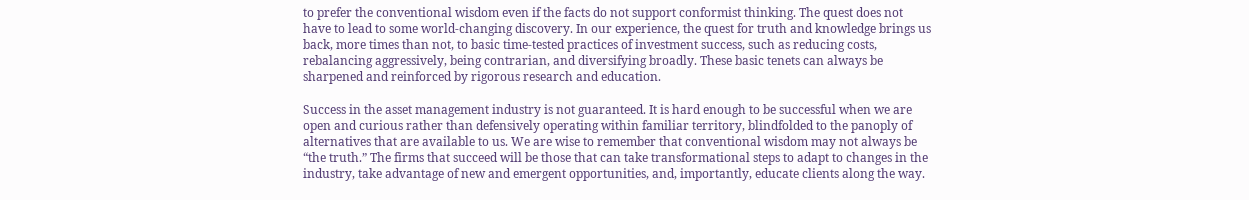to prefer the conventional wisdom even if the facts do not support conformist thinking. The quest does not have to lead to some world-changing discovery. In our experience, the quest for truth and knowledge brings us back, more times than not, to basic time-tested practices of investment success, such as reducing costs, rebalancing aggressively, being contrarian, and diversifying broadly. These basic tenets can always be sharpened and reinforced by rigorous research and education.

Success in the asset management industry is not guaranteed. It is hard enough to be successful when we are open and curious rather than defensively operating within familiar territory, blindfolded to the panoply of alternatives that are available to us. We are wise to remember that conventional wisdom may not always be “the truth.” The firms that succeed will be those that can take transformational steps to adapt to changes in the industry, take advantage of new and emergent opportunities, and, importantly, educate clients along the way.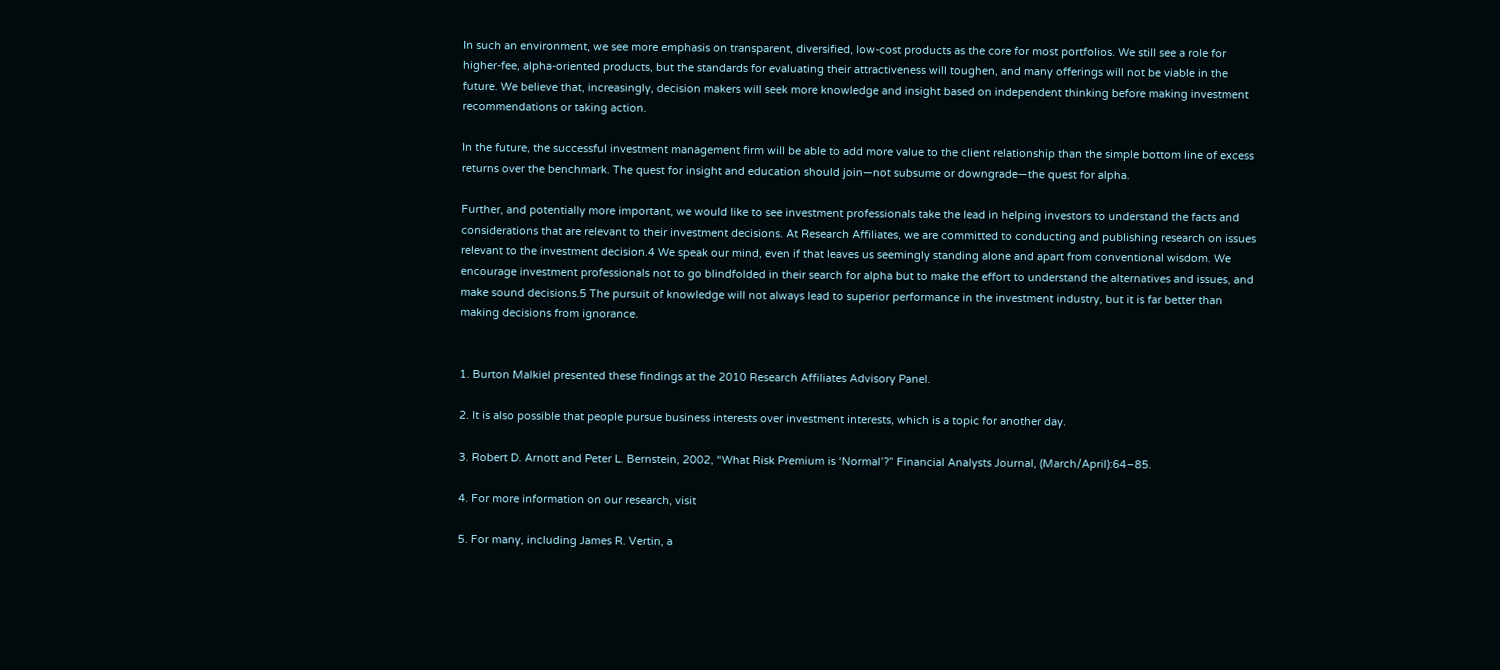In such an environment, we see more emphasis on transparent, diversified, low-cost products as the core for most portfolios. We still see a role for higher-fee, alpha-oriented products, but the standards for evaluating their attractiveness will toughen, and many offerings will not be viable in the future. We believe that, increasingly, decision makers will seek more knowledge and insight based on independent thinking before making investment recommendations or taking action.

In the future, the successful investment management firm will be able to add more value to the client relationship than the simple bottom line of excess returns over the benchmark. The quest for insight and education should join—not subsume or downgrade—the quest for alpha.

Further, and potentially more important, we would like to see investment professionals take the lead in helping investors to understand the facts and considerations that are relevant to their investment decisions. At Research Affiliates, we are committed to conducting and publishing research on issues relevant to the investment decision.4 We speak our mind, even if that leaves us seemingly standing alone and apart from conventional wisdom. We encourage investment professionals not to go blindfolded in their search for alpha but to make the effort to understand the alternatives and issues, and make sound decisions.5 The pursuit of knowledge will not always lead to superior performance in the investment industry, but it is far better than making decisions from ignorance.


1. Burton Malkiel presented these findings at the 2010 Research Affiliates Advisory Panel.

2. It is also possible that people pursue business interests over investment interests, which is a topic for another day.

3. Robert D. Arnott and Peter L. Bernstein, 2002, “What Risk Premium is ‘Normal’?” Financial Analysts Journal, (March/April):64–85.

4. For more information on our research, visit

5. For many, including James R. Vertin, a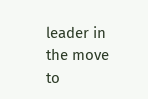leader in the move to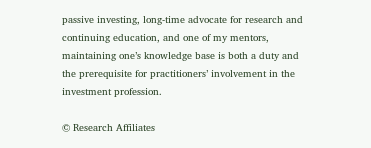passive investing, long-time advocate for research and continuing education, and one of my mentors, maintaining one’s knowledge base is both a duty and the prerequisite for practitioners’ involvement in the investment profession.

© Research Affiliates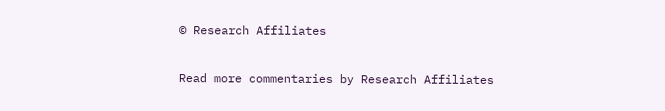© Research Affiliates

Read more commentaries by Research Affiliates